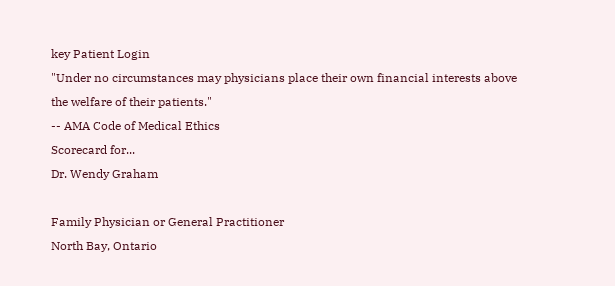key Patient Login
"Under no circumstances may physicians place their own financial interests above the welfare of their patients."
-- AMA Code of Medical Ethics
Scorecard for...
Dr. Wendy Graham

Family Physician or General Practitioner
North Bay, Ontario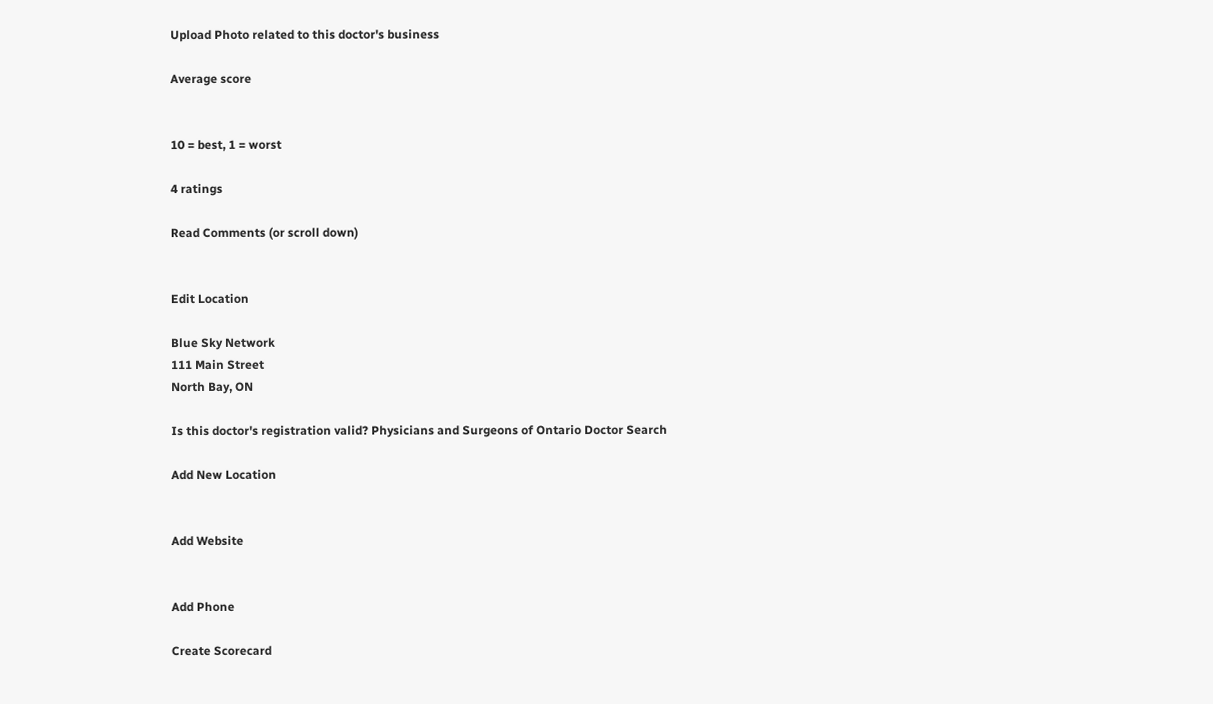Upload Photo related to this doctor's business

Average score


10 = best, 1 = worst

4 ratings

Read Comments (or scroll down)


Edit Location

Blue Sky Network
111 Main Street
North Bay, ON

Is this doctor's registration valid? Physicians and Surgeons of Ontario Doctor Search

Add New Location


Add Website


Add Phone

Create Scorecard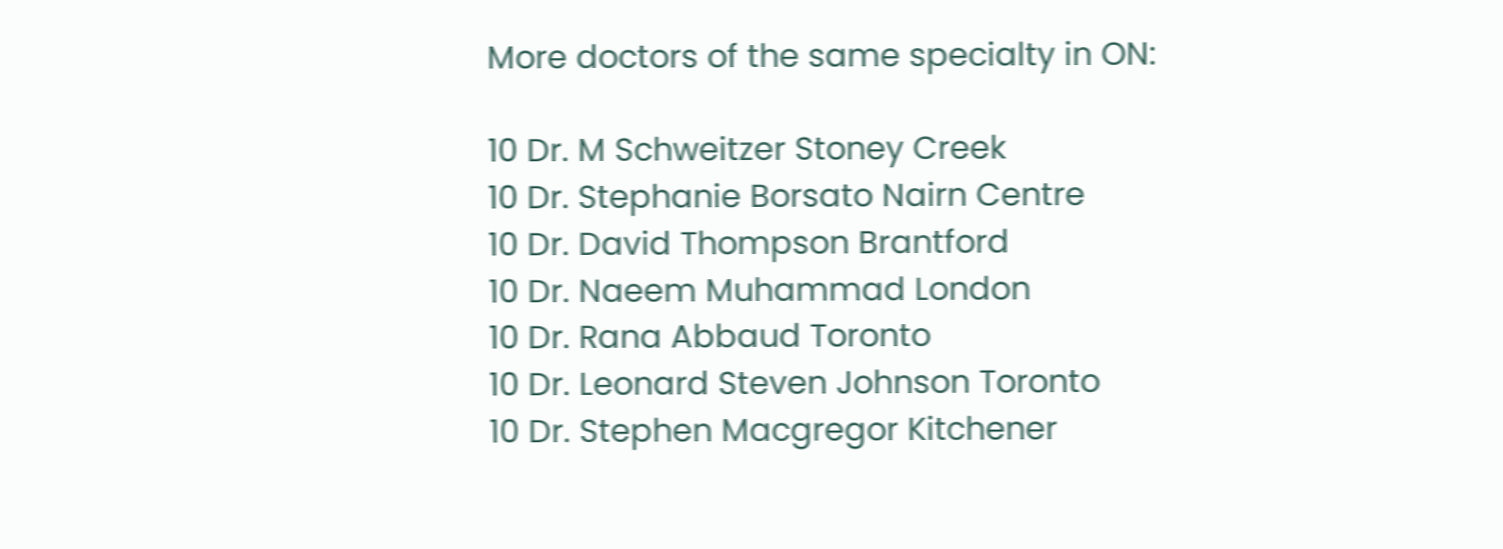More doctors of the same specialty in ON:

10 Dr. M Schweitzer Stoney Creek
10 Dr. Stephanie Borsato Nairn Centre
10 Dr. David Thompson Brantford
10 Dr. Naeem Muhammad London
10 Dr. Rana Abbaud Toronto
10 Dr. Leonard Steven Johnson Toronto
10 Dr. Stephen Macgregor Kitchener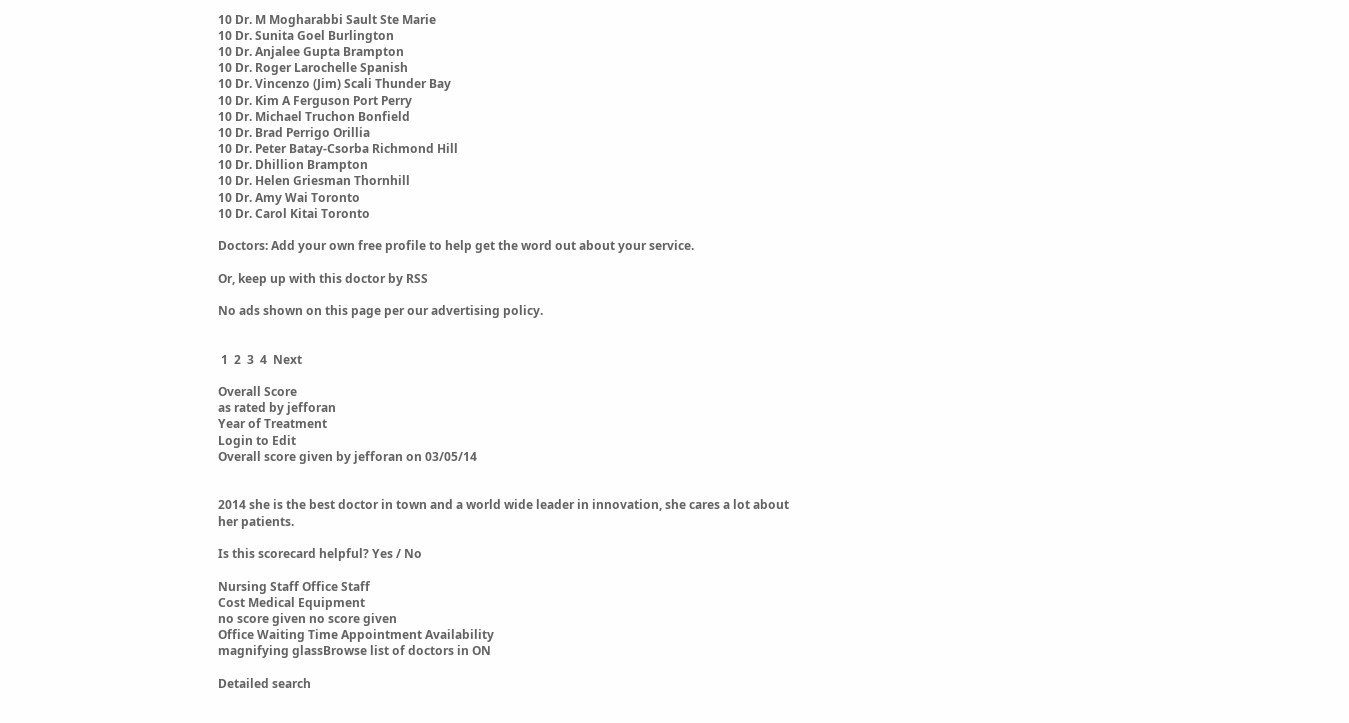10 Dr. M Mogharabbi Sault Ste Marie
10 Dr. Sunita Goel Burlington
10 Dr. Anjalee Gupta Brampton
10 Dr. Roger Larochelle Spanish
10 Dr. Vincenzo (Jim) Scali Thunder Bay
10 Dr. Kim A Ferguson Port Perry
10 Dr. Michael Truchon Bonfield
10 Dr. Brad Perrigo Orillia
10 Dr. Peter Batay-Csorba Richmond Hill
10 Dr. Dhillion Brampton
10 Dr. Helen Griesman Thornhill
10 Dr. Amy Wai Toronto
10 Dr. Carol Kitai Toronto

Doctors: Add your own free profile to help get the word out about your service.

Or, keep up with this doctor by RSS

No ads shown on this page per our advertising policy.


 1  2  3  4  Next

Overall Score
as rated by jefforan
Year of Treatment
Login to Edit
Overall score given by jefforan on 03/05/14


2014 she is the best doctor in town and a world wide leader in innovation, she cares a lot about her patients.

Is this scorecard helpful? Yes / No

Nursing Staff Office Staff
Cost Medical Equipment
no score given no score given
Office Waiting Time Appointment Availability
magnifying glassBrowse list of doctors in ON

Detailed search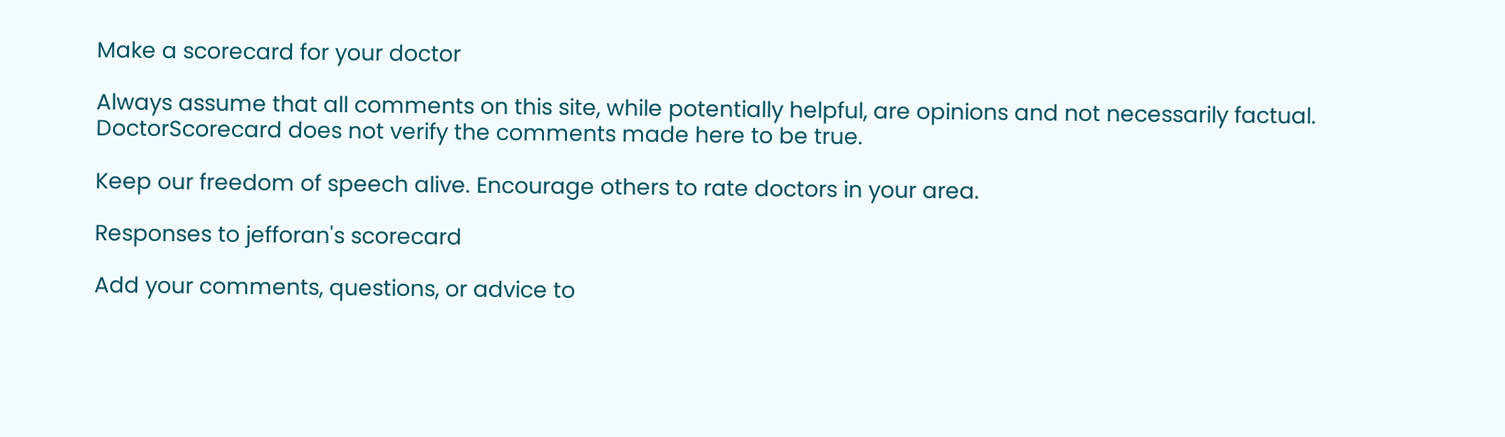Make a scorecard for your doctor

Always assume that all comments on this site, while potentially helpful, are opinions and not necessarily factual. DoctorScorecard does not verify the comments made here to be true.

Keep our freedom of speech alive. Encourage others to rate doctors in your area.

Responses to jefforan's scorecard

Add your comments, questions, or advice to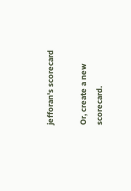jefforan's scorecard

Or, create a new scorecard.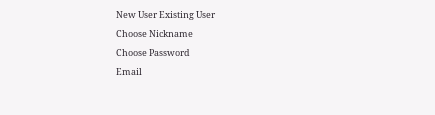New User Existing User
Choose Nickname
Choose Password
Email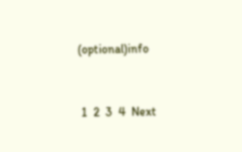(optional)info


 1  2  3  4  Next